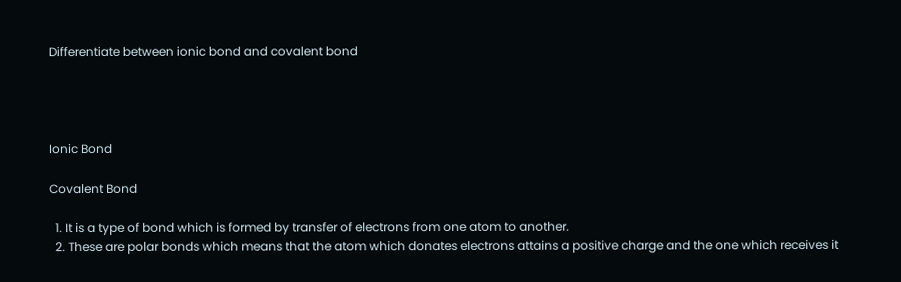Differentiate between ionic bond and covalent bond




Ionic Bond

Covalent Bond

  1. It is a type of bond which is formed by transfer of electrons from one atom to another.
  2. These are polar bonds which means that the atom which donates electrons attains a positive charge and the one which receives it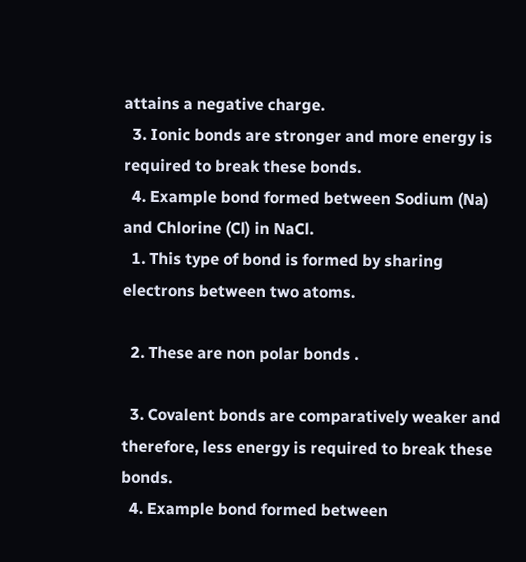attains a negative charge.
  3. Ionic bonds are stronger and more energy is required to break these bonds.
  4. Example bond formed between Sodium (Na) and Chlorine (Cl) in NaCl.
  1. This type of bond is formed by sharing electrons between two atoms.

  2. These are non polar bonds .

  3. Covalent bonds are comparatively weaker and therefore, less energy is required to break these bonds.
  4. Example bond formed between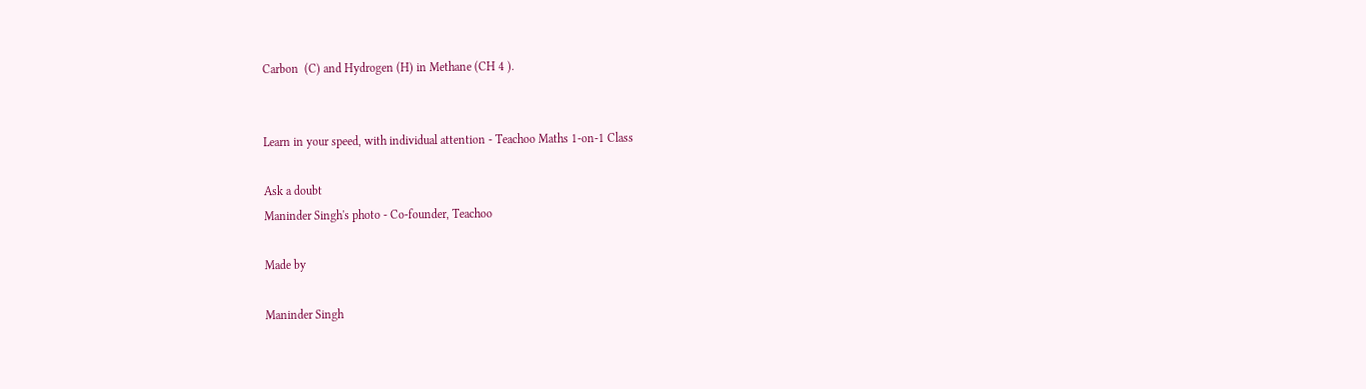Carbon  (C) and Hydrogen (H) in Methane (CH 4 ).


Learn in your speed, with individual attention - Teachoo Maths 1-on-1 Class

Ask a doubt
Maninder Singh's photo - Co-founder, Teachoo

Made by

Maninder Singh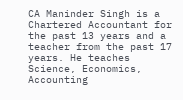CA Maninder Singh is a Chartered Accountant for the past 13 years and a teacher from the past 17 years. He teaches Science, Economics, Accounting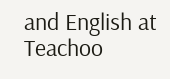and English at Teachoo